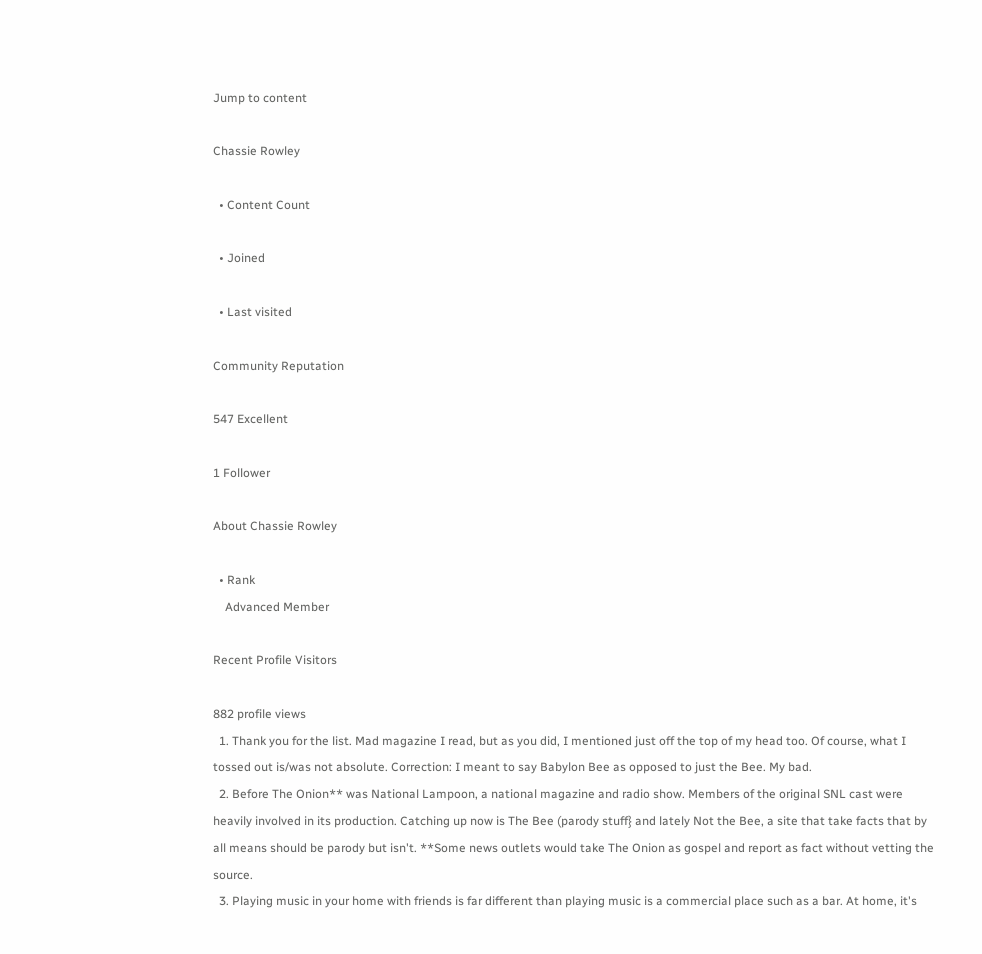Jump to content

Chassie Rowley

  • Content Count

  • Joined

  • Last visited

Community Reputation

547 Excellent

1 Follower

About Chassie Rowley

  • Rank
    Advanced Member

Recent Profile Visitors

882 profile views
  1. Thank you for the list. Mad magazine I read, but as you did, I mentioned just off the top of my head too. Of course, what I tossed out is/was not absolute. Correction: I meant to say Babylon Bee as opposed to just the Bee. My bad.
  2. Before The Onion** was National Lampoon, a national magazine and radio show. Members of the original SNL cast were heavily involved in its production. Catching up now is The Bee (parody stuff} and lately Not the Bee, a site that take facts that by all means should be parody but isn't. **Some news outlets would take The Onion as gospel and report as fact without vetting the source.
  3. Playing music in your home with friends is far different than playing music is a commercial place such as a bar. At home, it's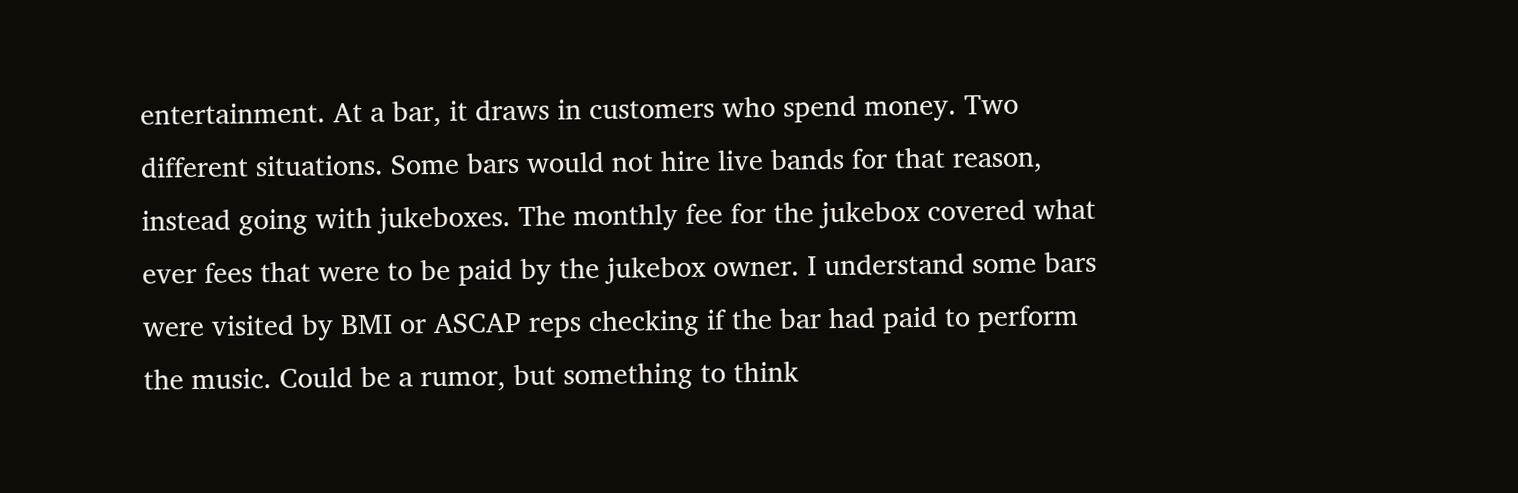entertainment. At a bar, it draws in customers who spend money. Two different situations. Some bars would not hire live bands for that reason, instead going with jukeboxes. The monthly fee for the jukebox covered what ever fees that were to be paid by the jukebox owner. I understand some bars were visited by BMI or ASCAP reps checking if the bar had paid to perform the music. Could be a rumor, but something to think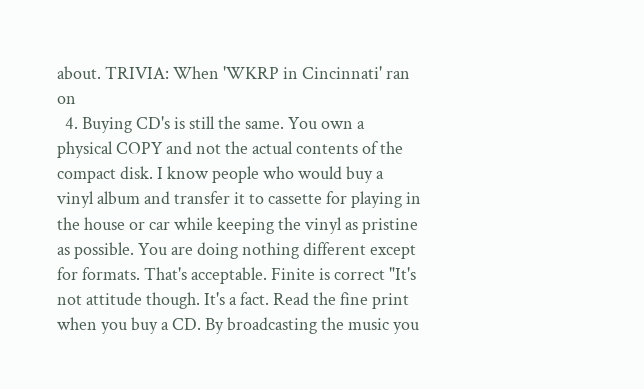about. TRIVIA: When 'WKRP in Cincinnati' ran on
  4. Buying CD's is still the same. You own a physical COPY and not the actual contents of the compact disk. I know people who would buy a vinyl album and transfer it to cassette for playing in the house or car while keeping the vinyl as pristine as possible. You are doing nothing different except for formats. That's acceptable. Finite is correct "It's not attitude though. It's a fact. Read the fine print when you buy a CD. By broadcasting the music you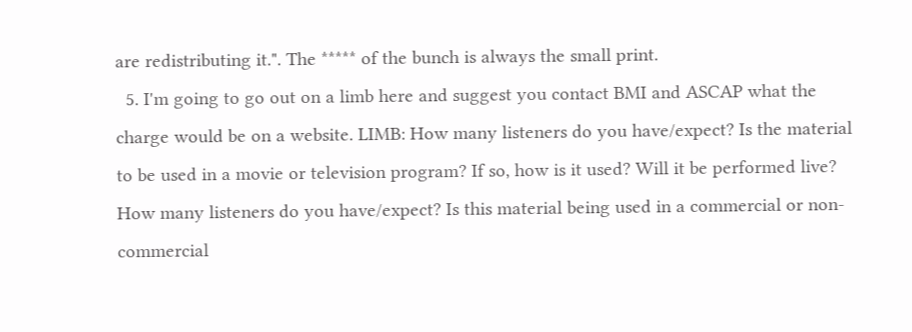are redistributing it.". The ***** of the bunch is always the small print.
  5. I'm going to go out on a limb here and suggest you contact BMI and ASCAP what the charge would be on a website. LIMB: How many listeners do you have/expect? Is the material to be used in a movie or television program? If so, how is it used? Will it be performed live? How many listeners do you have/expect? Is this material being used in a commercial or non-commercial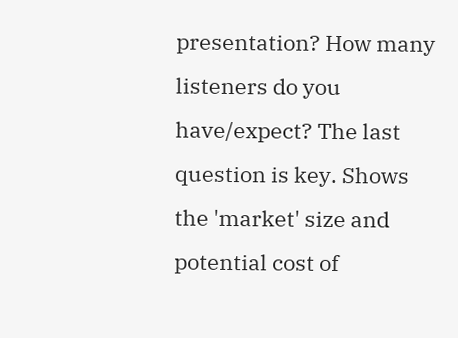presentation? How many listeners do you have/expect? The last question is key. Shows the 'market' size and potential cost of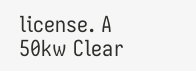license. A 50kw Clear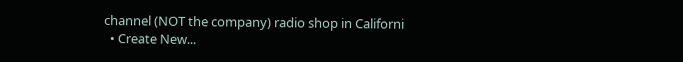channel (NOT the company) radio shop in Californi
  • Create New...